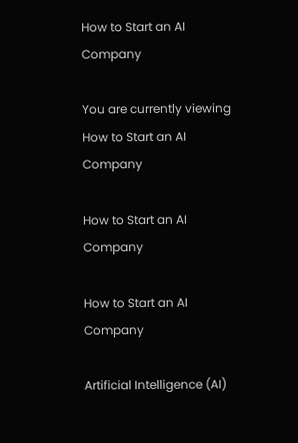How to Start an AI Company

You are currently viewing How to Start an AI Company

How to Start an AI Company

How to Start an AI Company

Artificial Intelligence (AI)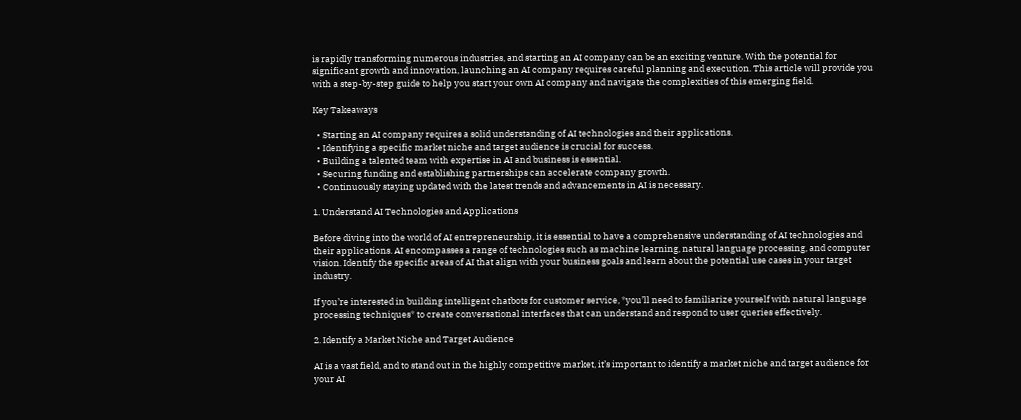is rapidly transforming numerous industries, and starting an AI company can be an exciting venture. With the potential for significant growth and innovation, launching an AI company requires careful planning and execution. This article will provide you with a step-by-step guide to help you start your own AI company and navigate the complexities of this emerging field.

Key Takeaways

  • Starting an AI company requires a solid understanding of AI technologies and their applications.
  • Identifying a specific market niche and target audience is crucial for success.
  • Building a talented team with expertise in AI and business is essential.
  • Securing funding and establishing partnerships can accelerate company growth.
  • Continuously staying updated with the latest trends and advancements in AI is necessary.

1. Understand AI Technologies and Applications

Before diving into the world of AI entrepreneurship, it is essential to have a comprehensive understanding of AI technologies and their applications. AI encompasses a range of technologies such as machine learning, natural language processing, and computer vision. Identify the specific areas of AI that align with your business goals and learn about the potential use cases in your target industry.

If you’re interested in building intelligent chatbots for customer service, *you’ll need to familiarize yourself with natural language processing techniques* to create conversational interfaces that can understand and respond to user queries effectively.

2. Identify a Market Niche and Target Audience

AI is a vast field, and to stand out in the highly competitive market, it’s important to identify a market niche and target audience for your AI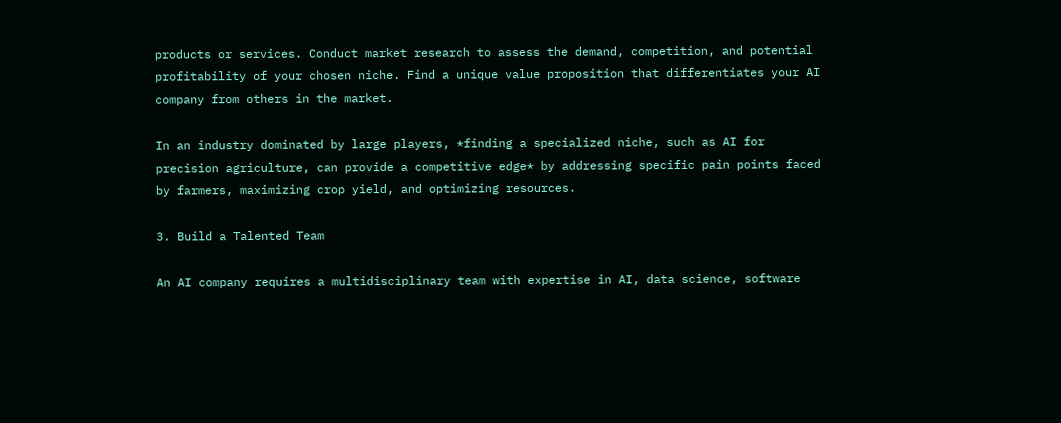products or services. Conduct market research to assess the demand, competition, and potential profitability of your chosen niche. Find a unique value proposition that differentiates your AI company from others in the market.

In an industry dominated by large players, *finding a specialized niche, such as AI for precision agriculture, can provide a competitive edge* by addressing specific pain points faced by farmers, maximizing crop yield, and optimizing resources.

3. Build a Talented Team

An AI company requires a multidisciplinary team with expertise in AI, data science, software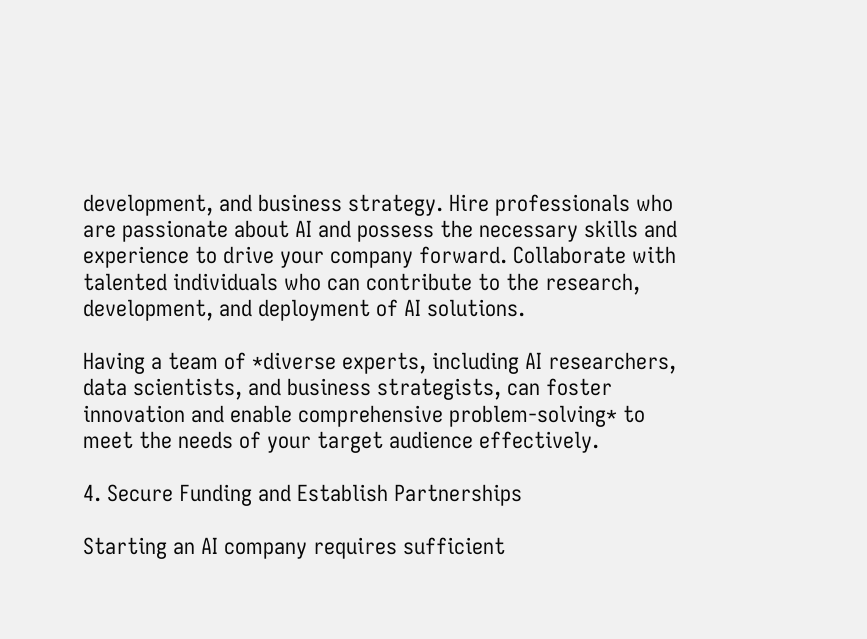development, and business strategy. Hire professionals who are passionate about AI and possess the necessary skills and experience to drive your company forward. Collaborate with talented individuals who can contribute to the research, development, and deployment of AI solutions.

Having a team of *diverse experts, including AI researchers, data scientists, and business strategists, can foster innovation and enable comprehensive problem-solving* to meet the needs of your target audience effectively.

4. Secure Funding and Establish Partnerships

Starting an AI company requires sufficient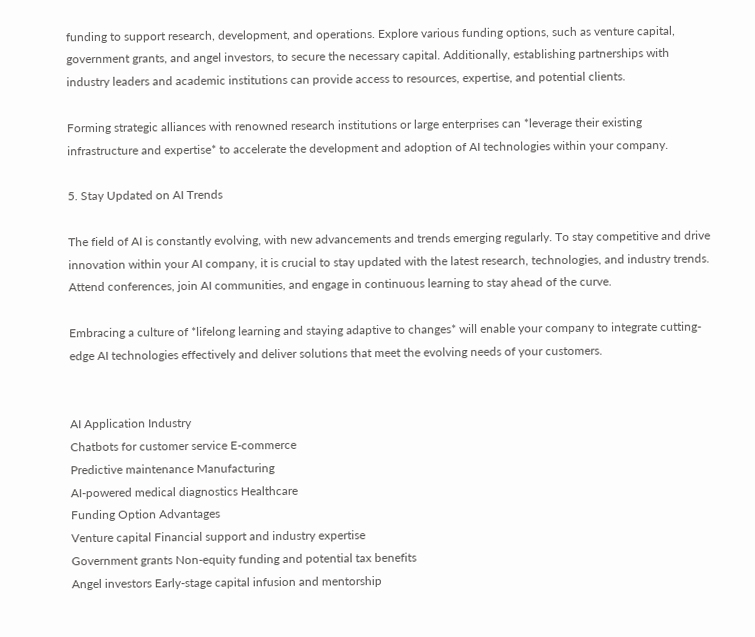funding to support research, development, and operations. Explore various funding options, such as venture capital, government grants, and angel investors, to secure the necessary capital. Additionally, establishing partnerships with industry leaders and academic institutions can provide access to resources, expertise, and potential clients.

Forming strategic alliances with renowned research institutions or large enterprises can *leverage their existing infrastructure and expertise* to accelerate the development and adoption of AI technologies within your company.

5. Stay Updated on AI Trends

The field of AI is constantly evolving, with new advancements and trends emerging regularly. To stay competitive and drive innovation within your AI company, it is crucial to stay updated with the latest research, technologies, and industry trends. Attend conferences, join AI communities, and engage in continuous learning to stay ahead of the curve.

Embracing a culture of *lifelong learning and staying adaptive to changes* will enable your company to integrate cutting-edge AI technologies effectively and deliver solutions that meet the evolving needs of your customers.


AI Application Industry
Chatbots for customer service E-commerce
Predictive maintenance Manufacturing
AI-powered medical diagnostics Healthcare
Funding Option Advantages
Venture capital Financial support and industry expertise
Government grants Non-equity funding and potential tax benefits
Angel investors Early-stage capital infusion and mentorship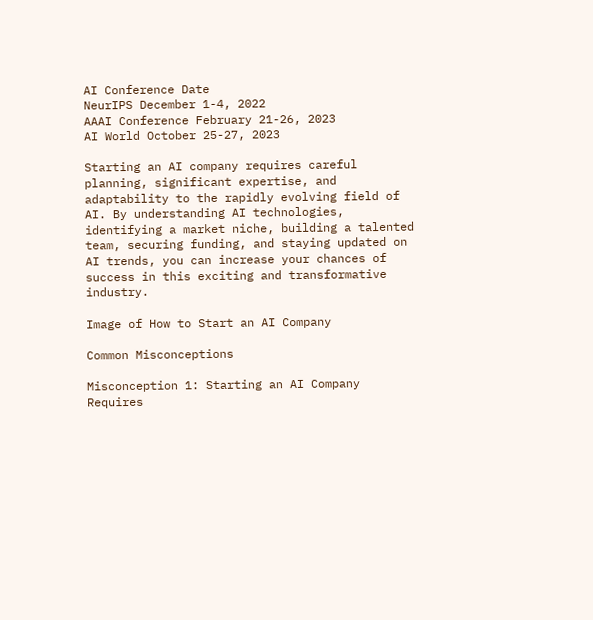AI Conference Date
NeurIPS December 1-4, 2022
AAAI Conference February 21-26, 2023
AI World October 25-27, 2023

Starting an AI company requires careful planning, significant expertise, and adaptability to the rapidly evolving field of AI. By understanding AI technologies, identifying a market niche, building a talented team, securing funding, and staying updated on AI trends, you can increase your chances of success in this exciting and transformative industry.

Image of How to Start an AI Company

Common Misconceptions

Misconception 1: Starting an AI Company Requires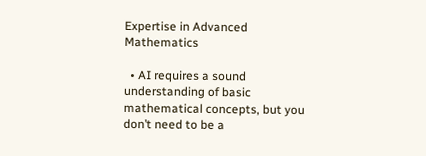Expertise in Advanced Mathematics

  • AI requires a sound understanding of basic mathematical concepts, but you don’t need to be a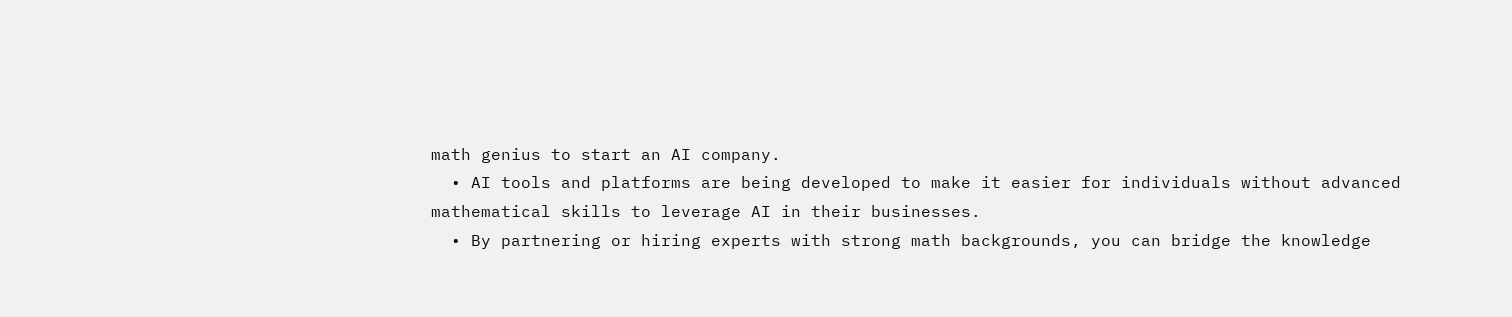math genius to start an AI company.
  • AI tools and platforms are being developed to make it easier for individuals without advanced mathematical skills to leverage AI in their businesses.
  • By partnering or hiring experts with strong math backgrounds, you can bridge the knowledge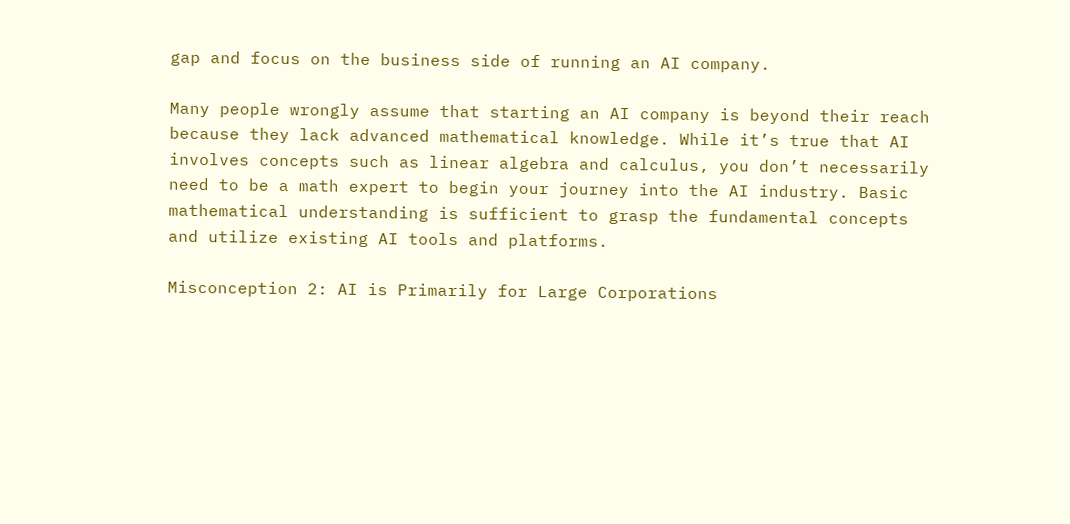gap and focus on the business side of running an AI company.

Many people wrongly assume that starting an AI company is beyond their reach because they lack advanced mathematical knowledge. While it’s true that AI involves concepts such as linear algebra and calculus, you don’t necessarily need to be a math expert to begin your journey into the AI industry. Basic mathematical understanding is sufficient to grasp the fundamental concepts and utilize existing AI tools and platforms.

Misconception 2: AI is Primarily for Large Corporations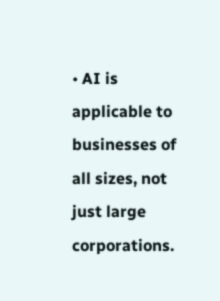• AI is applicable to businesses of all sizes, not just large corporations.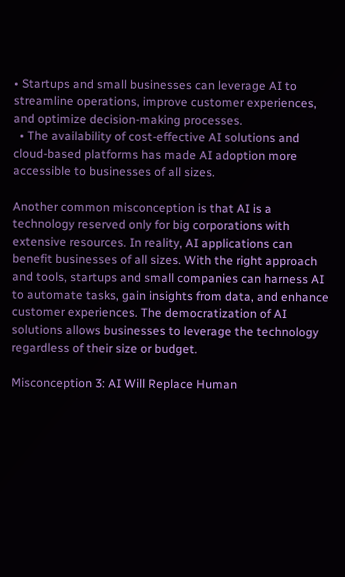• Startups and small businesses can leverage AI to streamline operations, improve customer experiences, and optimize decision-making processes.
  • The availability of cost-effective AI solutions and cloud-based platforms has made AI adoption more accessible to businesses of all sizes.

Another common misconception is that AI is a technology reserved only for big corporations with extensive resources. In reality, AI applications can benefit businesses of all sizes. With the right approach and tools, startups and small companies can harness AI to automate tasks, gain insights from data, and enhance customer experiences. The democratization of AI solutions allows businesses to leverage the technology regardless of their size or budget.

Misconception 3: AI Will Replace Human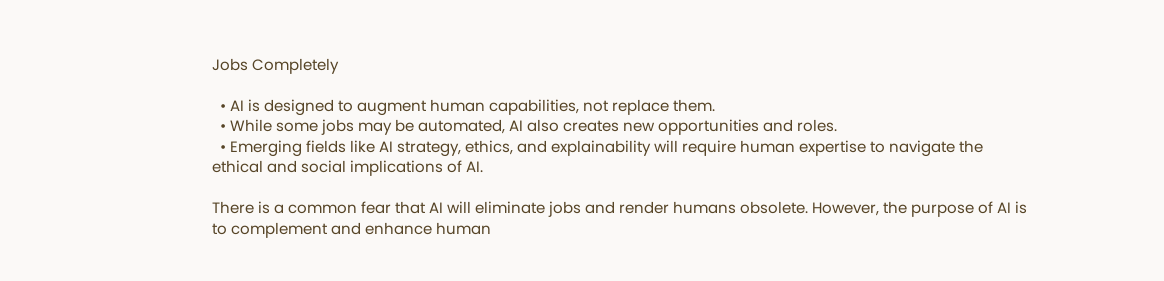Jobs Completely

  • AI is designed to augment human capabilities, not replace them.
  • While some jobs may be automated, AI also creates new opportunities and roles.
  • Emerging fields like AI strategy, ethics, and explainability will require human expertise to navigate the ethical and social implications of AI.

There is a common fear that AI will eliminate jobs and render humans obsolete. However, the purpose of AI is to complement and enhance human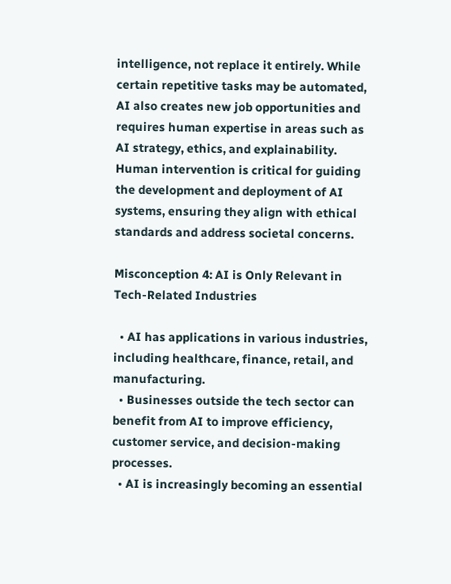intelligence, not replace it entirely. While certain repetitive tasks may be automated, AI also creates new job opportunities and requires human expertise in areas such as AI strategy, ethics, and explainability. Human intervention is critical for guiding the development and deployment of AI systems, ensuring they align with ethical standards and address societal concerns.

Misconception 4: AI is Only Relevant in Tech-Related Industries

  • AI has applications in various industries, including healthcare, finance, retail, and manufacturing.
  • Businesses outside the tech sector can benefit from AI to improve efficiency, customer service, and decision-making processes.
  • AI is increasingly becoming an essential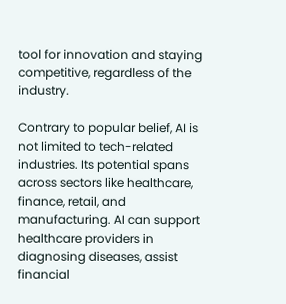tool for innovation and staying competitive, regardless of the industry.

Contrary to popular belief, AI is not limited to tech-related industries. Its potential spans across sectors like healthcare, finance, retail, and manufacturing. AI can support healthcare providers in diagnosing diseases, assist financial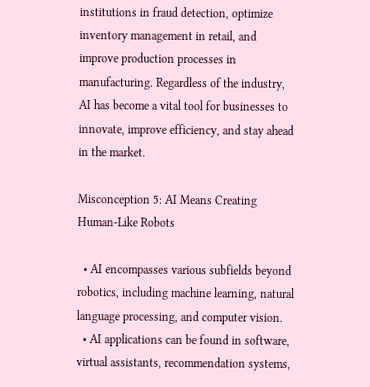institutions in fraud detection, optimize inventory management in retail, and improve production processes in manufacturing. Regardless of the industry, AI has become a vital tool for businesses to innovate, improve efficiency, and stay ahead in the market.

Misconception 5: AI Means Creating Human-Like Robots

  • AI encompasses various subfields beyond robotics, including machine learning, natural language processing, and computer vision.
  • AI applications can be found in software, virtual assistants, recommendation systems,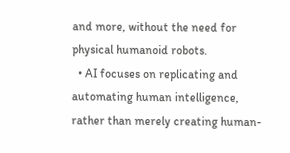and more, without the need for physical humanoid robots.
  • AI focuses on replicating and automating human intelligence, rather than merely creating human-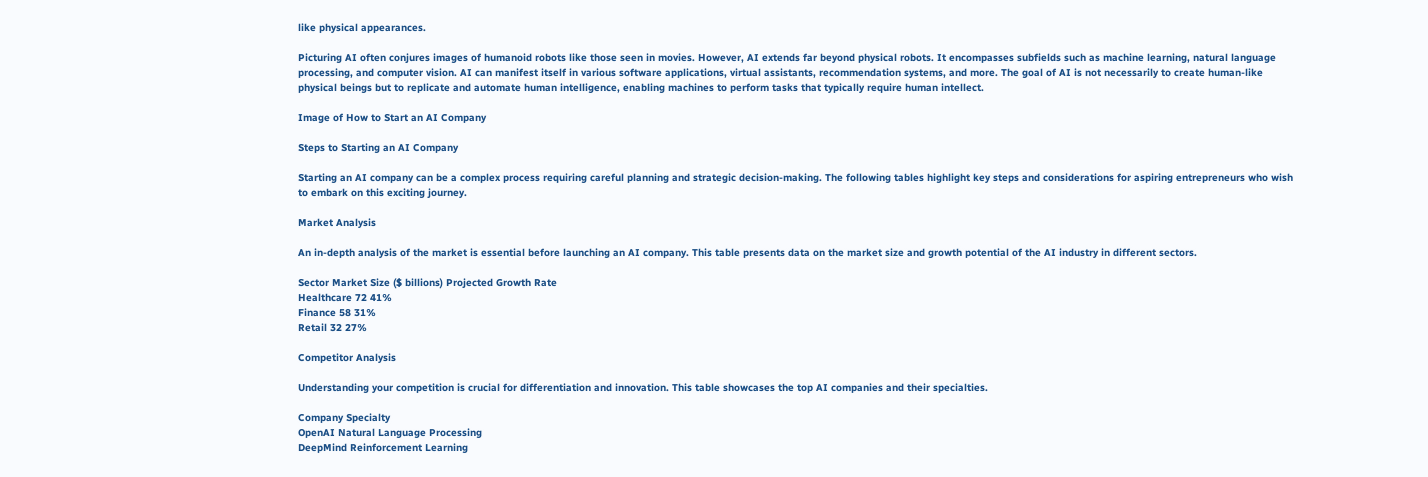like physical appearances.

Picturing AI often conjures images of humanoid robots like those seen in movies. However, AI extends far beyond physical robots. It encompasses subfields such as machine learning, natural language processing, and computer vision. AI can manifest itself in various software applications, virtual assistants, recommendation systems, and more. The goal of AI is not necessarily to create human-like physical beings but to replicate and automate human intelligence, enabling machines to perform tasks that typically require human intellect.

Image of How to Start an AI Company

Steps to Starting an AI Company

Starting an AI company can be a complex process requiring careful planning and strategic decision-making. The following tables highlight key steps and considerations for aspiring entrepreneurs who wish to embark on this exciting journey.

Market Analysis

An in-depth analysis of the market is essential before launching an AI company. This table presents data on the market size and growth potential of the AI industry in different sectors.

Sector Market Size ($ billions) Projected Growth Rate
Healthcare 72 41%
Finance 58 31%
Retail 32 27%

Competitor Analysis

Understanding your competition is crucial for differentiation and innovation. This table showcases the top AI companies and their specialties.

Company Specialty
OpenAI Natural Language Processing
DeepMind Reinforcement Learning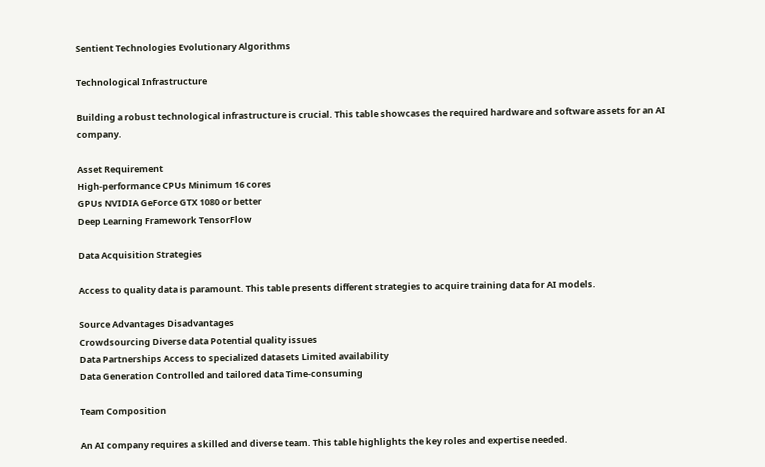Sentient Technologies Evolutionary Algorithms

Technological Infrastructure

Building a robust technological infrastructure is crucial. This table showcases the required hardware and software assets for an AI company.

Asset Requirement
High-performance CPUs Minimum 16 cores
GPUs NVIDIA GeForce GTX 1080 or better
Deep Learning Framework TensorFlow

Data Acquisition Strategies

Access to quality data is paramount. This table presents different strategies to acquire training data for AI models.

Source Advantages Disadvantages
Crowdsourcing Diverse data Potential quality issues
Data Partnerships Access to specialized datasets Limited availability
Data Generation Controlled and tailored data Time-consuming

Team Composition

An AI company requires a skilled and diverse team. This table highlights the key roles and expertise needed.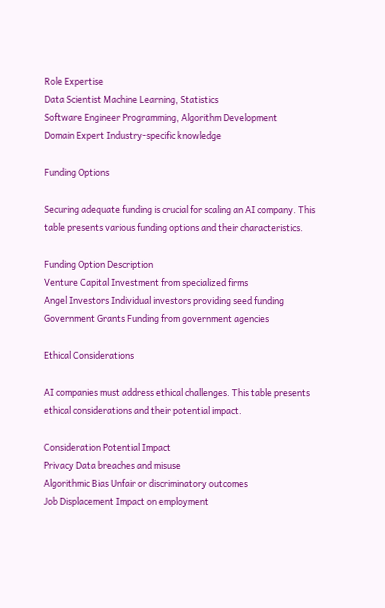Role Expertise
Data Scientist Machine Learning, Statistics
Software Engineer Programming, Algorithm Development
Domain Expert Industry-specific knowledge

Funding Options

Securing adequate funding is crucial for scaling an AI company. This table presents various funding options and their characteristics.

Funding Option Description
Venture Capital Investment from specialized firms
Angel Investors Individual investors providing seed funding
Government Grants Funding from government agencies

Ethical Considerations

AI companies must address ethical challenges. This table presents ethical considerations and their potential impact.

Consideration Potential Impact
Privacy Data breaches and misuse
Algorithmic Bias Unfair or discriminatory outcomes
Job Displacement Impact on employment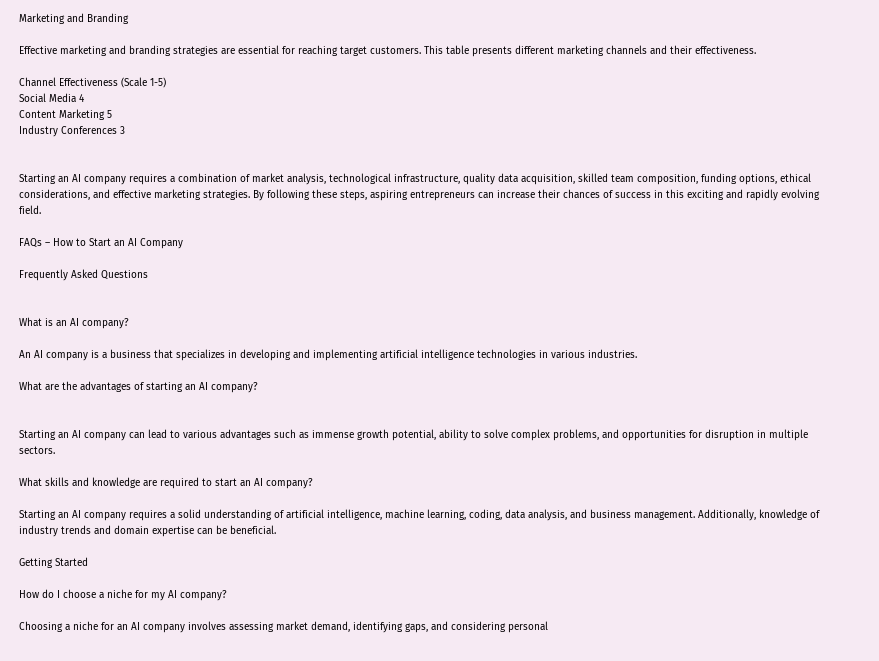Marketing and Branding

Effective marketing and branding strategies are essential for reaching target customers. This table presents different marketing channels and their effectiveness.

Channel Effectiveness (Scale 1-5)
Social Media 4
Content Marketing 5
Industry Conferences 3


Starting an AI company requires a combination of market analysis, technological infrastructure, quality data acquisition, skilled team composition, funding options, ethical considerations, and effective marketing strategies. By following these steps, aspiring entrepreneurs can increase their chances of success in this exciting and rapidly evolving field.

FAQs – How to Start an AI Company

Frequently Asked Questions


What is an AI company?

An AI company is a business that specializes in developing and implementing artificial intelligence technologies in various industries.

What are the advantages of starting an AI company?


Starting an AI company can lead to various advantages such as immense growth potential, ability to solve complex problems, and opportunities for disruption in multiple sectors.

What skills and knowledge are required to start an AI company?

Starting an AI company requires a solid understanding of artificial intelligence, machine learning, coding, data analysis, and business management. Additionally, knowledge of industry trends and domain expertise can be beneficial.

Getting Started

How do I choose a niche for my AI company?

Choosing a niche for an AI company involves assessing market demand, identifying gaps, and considering personal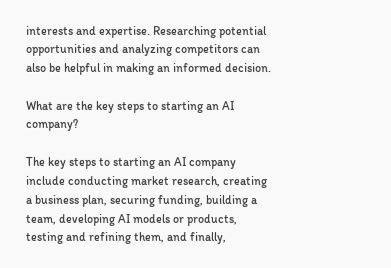interests and expertise. Researching potential opportunities and analyzing competitors can also be helpful in making an informed decision.

What are the key steps to starting an AI company?

The key steps to starting an AI company include conducting market research, creating a business plan, securing funding, building a team, developing AI models or products, testing and refining them, and finally,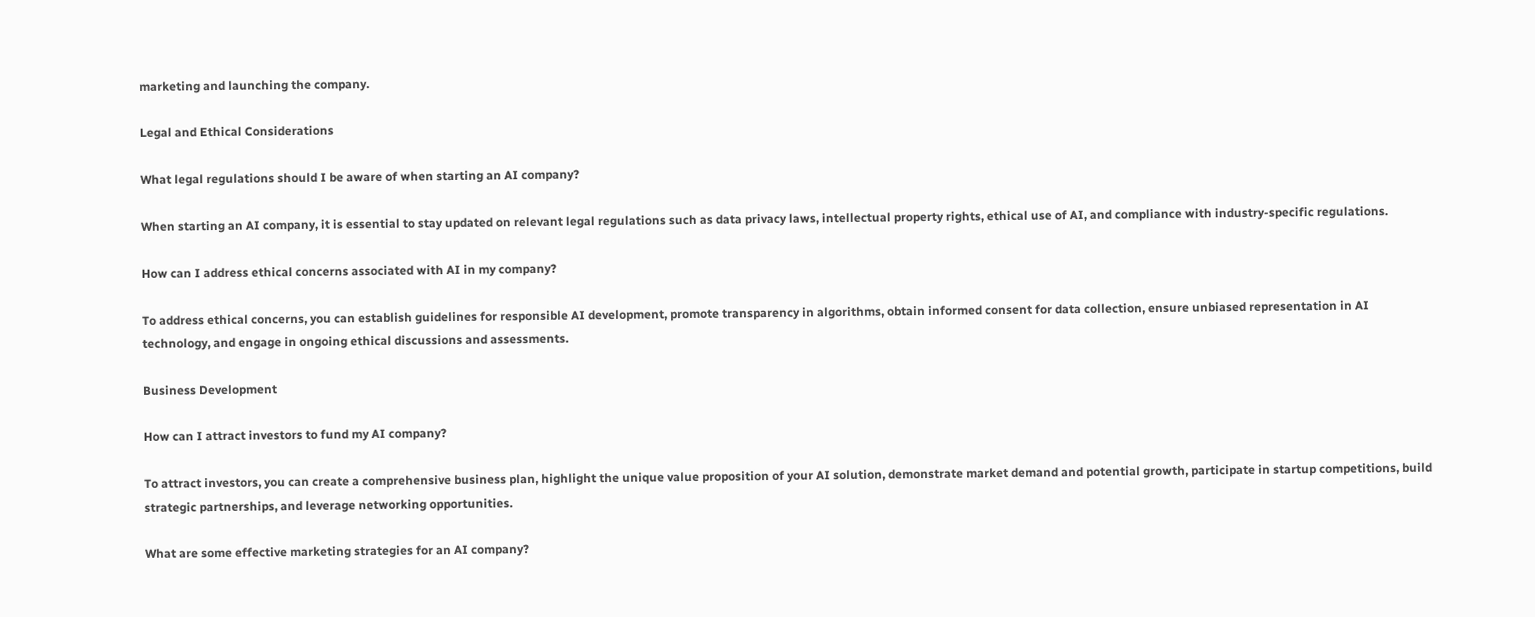marketing and launching the company.

Legal and Ethical Considerations

What legal regulations should I be aware of when starting an AI company?

When starting an AI company, it is essential to stay updated on relevant legal regulations such as data privacy laws, intellectual property rights, ethical use of AI, and compliance with industry-specific regulations.

How can I address ethical concerns associated with AI in my company?

To address ethical concerns, you can establish guidelines for responsible AI development, promote transparency in algorithms, obtain informed consent for data collection, ensure unbiased representation in AI technology, and engage in ongoing ethical discussions and assessments.

Business Development

How can I attract investors to fund my AI company?

To attract investors, you can create a comprehensive business plan, highlight the unique value proposition of your AI solution, demonstrate market demand and potential growth, participate in startup competitions, build strategic partnerships, and leverage networking opportunities.

What are some effective marketing strategies for an AI company?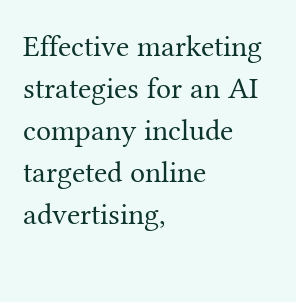Effective marketing strategies for an AI company include targeted online advertising,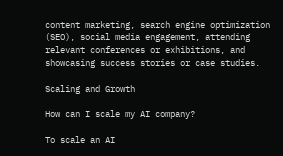content marketing, search engine optimization (SEO), social media engagement, attending relevant conferences or exhibitions, and showcasing success stories or case studies.

Scaling and Growth

How can I scale my AI company?

To scale an AI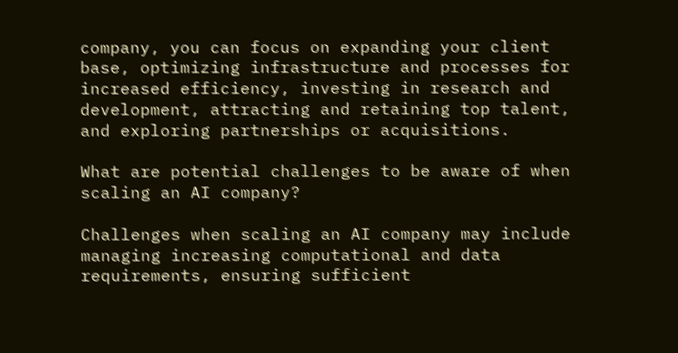company, you can focus on expanding your client base, optimizing infrastructure and processes for increased efficiency, investing in research and development, attracting and retaining top talent, and exploring partnerships or acquisitions.

What are potential challenges to be aware of when scaling an AI company?

Challenges when scaling an AI company may include managing increasing computational and data requirements, ensuring sufficient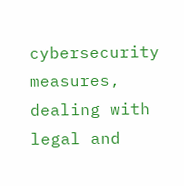cybersecurity measures, dealing with legal and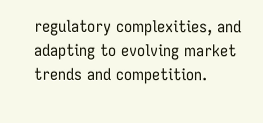regulatory complexities, and adapting to evolving market trends and competition.